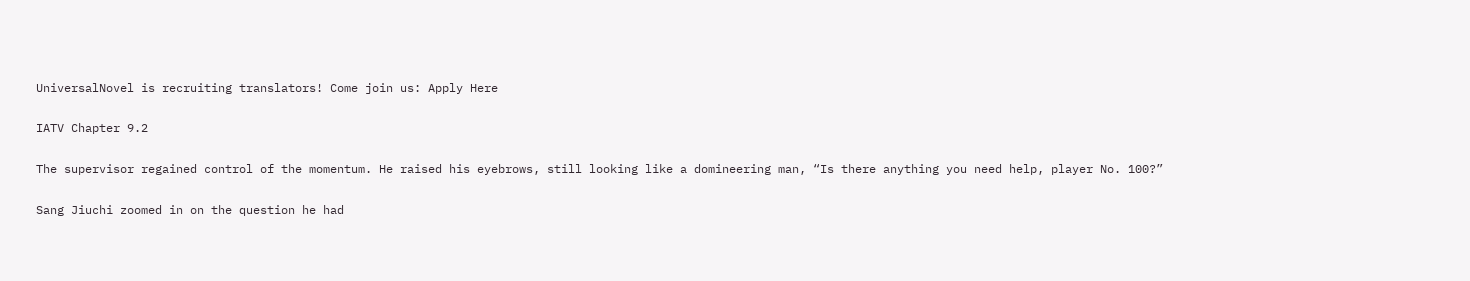UniversalNovel is recruiting translators! Come join us: Apply Here

IATV Chapter 9.2

The supervisor regained control of the momentum. He raised his eyebrows, still looking like a domineering man, “Is there anything you need help, player No. 100?”

Sang Jiuchi zoomed in on the question he had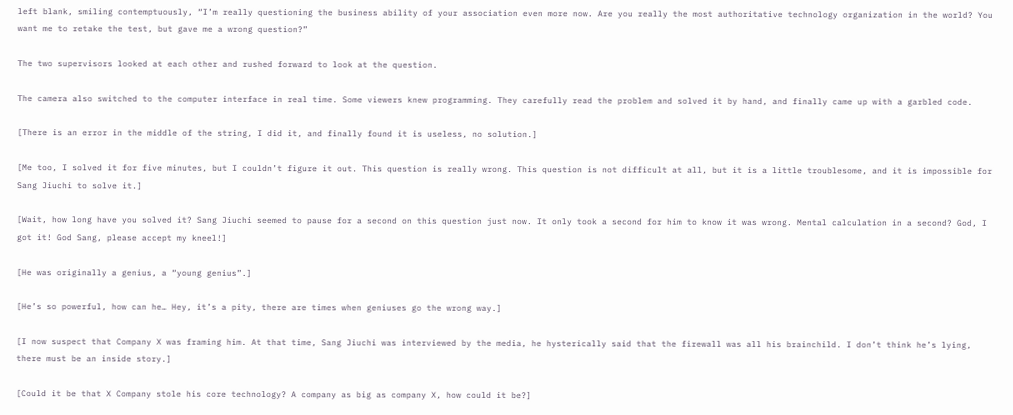left blank, smiling contemptuously, “I’m really questioning the business ability of your association even more now. Are you really the most authoritative technology organization in the world? You want me to retake the test, but gave me a wrong question?”

The two supervisors looked at each other and rushed forward to look at the question.

The camera also switched to the computer interface in real time. Some viewers knew programming. They carefully read the problem and solved it by hand, and finally came up with a garbled code.

[There is an error in the middle of the string, I did it, and finally found it is useless, no solution.]

[Me too, I solved it for five minutes, but I couldn’t figure it out. This question is really wrong. This question is not difficult at all, but it is a little troublesome, and it is impossible for Sang Jiuchi to solve it.]

[Wait, how long have you solved it? Sang Jiuchi seemed to pause for a second on this question just now. It only took a second for him to know it was wrong. Mental calculation in a second? God, I got it! God Sang, please accept my kneel!]

[He was originally a genius, a “young genius”.]

[He’s so powerful, how can he… Hey, it’s a pity, there are times when geniuses go the wrong way.]

[I now suspect that Company X was framing him. At that time, Sang Jiuchi was interviewed by the media, he hysterically said that the firewall was all his brainchild. I don’t think he’s lying, there must be an inside story.]

[Could it be that X Company stole his core technology? A company as big as company X, how could it be?]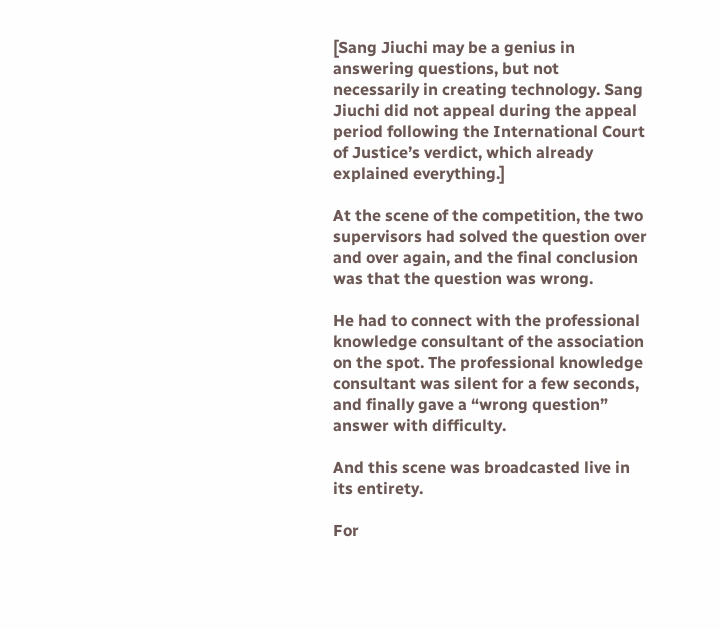[Sang Jiuchi may be a genius in answering questions, but not necessarily in creating technology. Sang Jiuchi did not appeal during the appeal period following the International Court of Justice’s verdict, which already explained everything.]

At the scene of the competition, the two supervisors had solved the question over and over again, and the final conclusion was that the question was wrong.

He had to connect with the professional knowledge consultant of the association on the spot. The professional knowledge consultant was silent for a few seconds, and finally gave a “wrong question” answer with difficulty.

And this scene was broadcasted live in its entirety.

For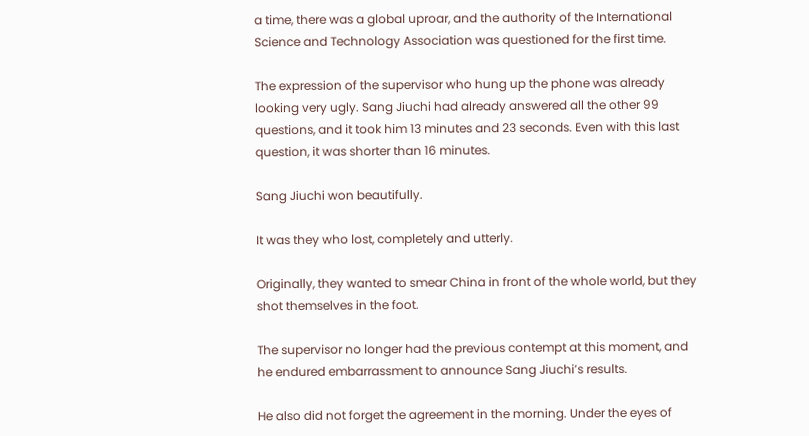a time, there was a global uproar, and the authority of the International Science and Technology Association was questioned for the first time.

The expression of the supervisor who hung up the phone was already looking very ugly. Sang Jiuchi had already answered all the other 99 questions, and it took him 13 minutes and 23 seconds. Even with this last question, it was shorter than 16 minutes.

Sang Jiuchi won beautifully.

It was they who lost, completely and utterly.

Originally, they wanted to smear China in front of the whole world, but they shot themselves in the foot.

The supervisor no longer had the previous contempt at this moment, and he endured embarrassment to announce Sang Jiuchi’s results.

He also did not forget the agreement in the morning. Under the eyes of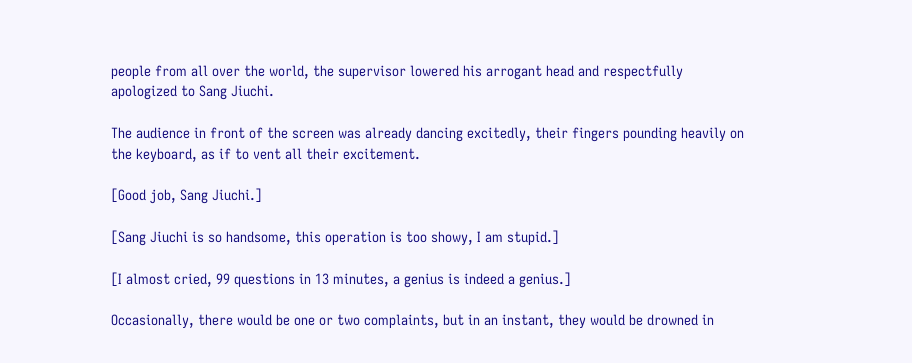people from all over the world, the supervisor lowered his arrogant head and respectfully apologized to Sang Jiuchi.

The audience in front of the screen was already dancing excitedly, their fingers pounding heavily on the keyboard, as if to vent all their excitement.

[Good job, Sang Jiuchi.]

[Sang Jiuchi is so handsome, this operation is too showy, I am stupid.]

[I almost cried, 99 questions in 13 minutes, a genius is indeed a genius.]

Occasionally, there would be one or two complaints, but in an instant, they would be drowned in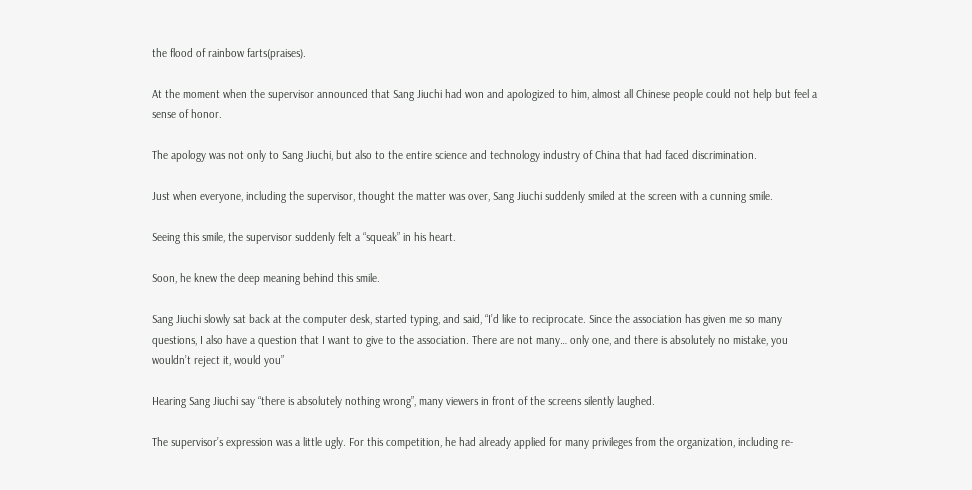the flood of rainbow farts(praises).

At the moment when the supervisor announced that Sang Jiuchi had won and apologized to him, almost all Chinese people could not help but feel a sense of honor.

The apology was not only to Sang Jiuchi, but also to the entire science and technology industry of China that had faced discrimination.

Just when everyone, including the supervisor, thought the matter was over, Sang Jiuchi suddenly smiled at the screen with a cunning smile.

Seeing this smile, the supervisor suddenly felt a “squeak” in his heart.

Soon, he knew the deep meaning behind this smile.

Sang Jiuchi slowly sat back at the computer desk, started typing, and said, “I’d like to reciprocate. Since the association has given me so many questions, I also have a question that I want to give to the association. There are not many… only one, and there is absolutely no mistake, you wouldn’t reject it, would you”

Hearing Sang Jiuchi say “there is absolutely nothing wrong”, many viewers in front of the screens silently laughed.

The supervisor’s expression was a little ugly. For this competition, he had already applied for many privileges from the organization, including re-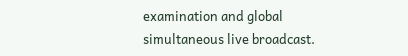examination and global simultaneous live broadcast.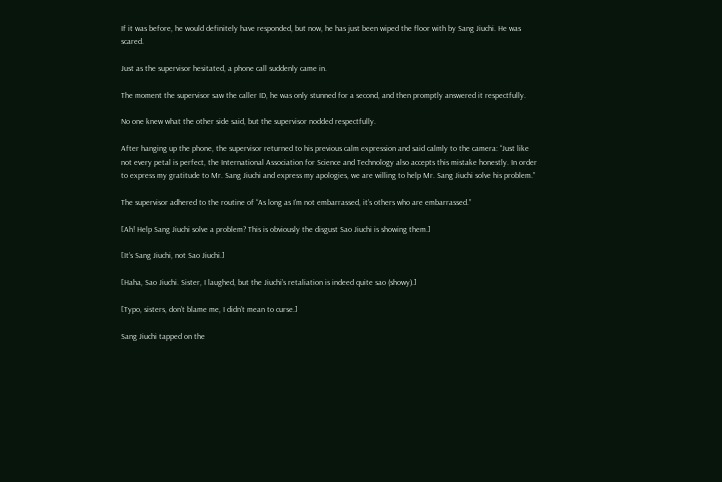If it was before, he would definitely have responded, but now, he has just been wiped the floor with by Sang Jiuchi. He was scared.

Just as the supervisor hesitated, a phone call suddenly came in.

The moment the supervisor saw the caller ID, he was only stunned for a second, and then promptly answered it respectfully.

No one knew what the other side said, but the supervisor nodded respectfully.

After hanging up the phone, the supervisor returned to his previous calm expression and said calmly to the camera: “Just like not every petal is perfect, the International Association for Science and Technology also accepts this mistake honestly. In order to express my gratitude to Mr. Sang Jiuchi and express my apologies, we are willing to help Mr. Sang Jiuchi solve his problem.”

The supervisor adhered to the routine of “As long as I’m not embarrassed, it’s others who are embarrassed.”

[Ah! Help Sang Jiuchi solve a problem? This is obviously the disgust Sao Jiuchi is showing them.]

[It’s Sang Jiuchi, not Sao Jiuchi.]

[Haha, Sao Jiuchi. Sister, I laughed, but the Jiuchi’s retaliation is indeed quite sao (showy).]

[Typo, sisters, don’t blame me, I didn’t mean to curse.]

Sang Jiuchi tapped on the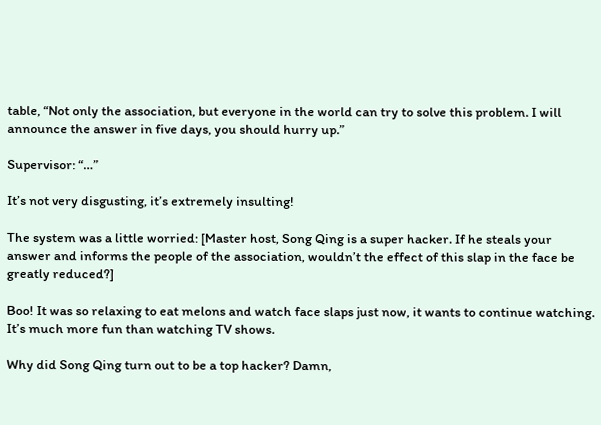table, “Not only the association, but everyone in the world can try to solve this problem. I will announce the answer in five days, you should hurry up.”

Supervisor: “…”

It’s not very disgusting, it’s extremely insulting!

The system was a little worried: [Master host, Song Qing is a super hacker. If he steals your answer and informs the people of the association, wouldn’t the effect of this slap in the face be greatly reduced?]

Boo! It was so relaxing to eat melons and watch face slaps just now, it wants to continue watching. It’s much more fun than watching TV shows.

Why did Song Qing turn out to be a top hacker? Damn,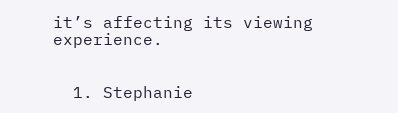it’s affecting its viewing experience.


  1. Stephanie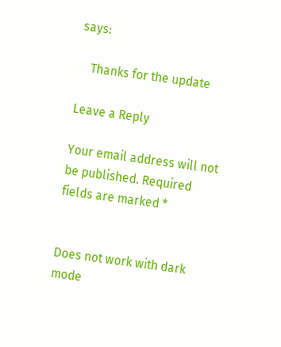says:

    Thanks for the update

Leave a Reply

Your email address will not be published. Required fields are marked *


Does not work with dark mode